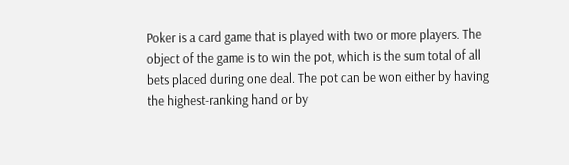Poker is a card game that is played with two or more players. The object of the game is to win the pot, which is the sum total of all bets placed during one deal. The pot can be won either by having the highest-ranking hand or by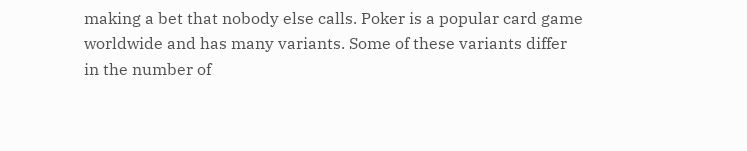making a bet that nobody else calls. Poker is a popular card game worldwide and has many variants. Some of these variants differ in the number of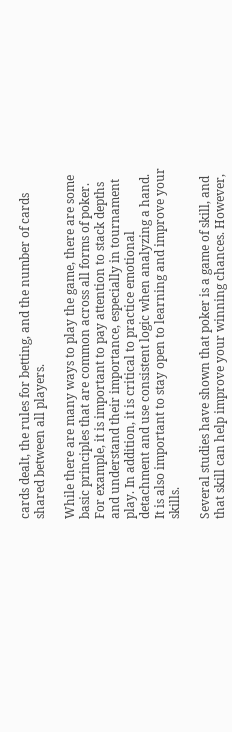cards dealt, the rules for betting, and the number of cards shared between all players.

While there are many ways to play the game, there are some basic principles that are common across all forms of poker. For example, it is important to pay attention to stack depths and understand their importance, especially in tournament play. In addition, it is critical to practice emotional detachment and use consistent logic when analyzing a hand. It is also important to stay open to learning and improve your skills.

Several studies have shown that poker is a game of skill, and that skill can help improve your winning chances. However,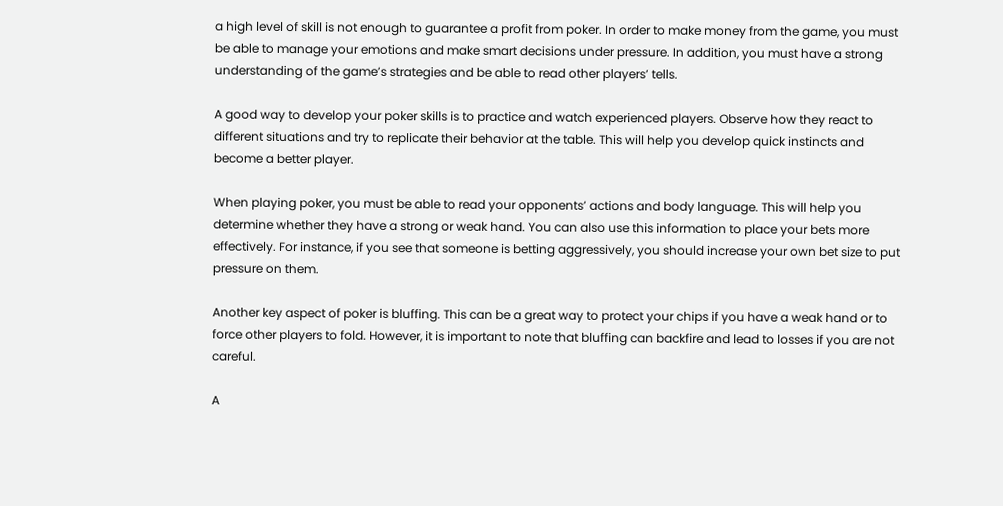a high level of skill is not enough to guarantee a profit from poker. In order to make money from the game, you must be able to manage your emotions and make smart decisions under pressure. In addition, you must have a strong understanding of the game’s strategies and be able to read other players’ tells.

A good way to develop your poker skills is to practice and watch experienced players. Observe how they react to different situations and try to replicate their behavior at the table. This will help you develop quick instincts and become a better player.

When playing poker, you must be able to read your opponents’ actions and body language. This will help you determine whether they have a strong or weak hand. You can also use this information to place your bets more effectively. For instance, if you see that someone is betting aggressively, you should increase your own bet size to put pressure on them.

Another key aspect of poker is bluffing. This can be a great way to protect your chips if you have a weak hand or to force other players to fold. However, it is important to note that bluffing can backfire and lead to losses if you are not careful.

A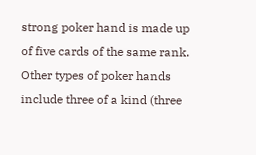strong poker hand is made up of five cards of the same rank. Other types of poker hands include three of a kind (three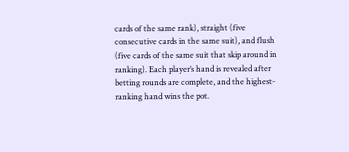cards of the same rank), straight (five consecutive cards in the same suit), and flush (five cards of the same suit that skip around in ranking). Each player’s hand is revealed after betting rounds are complete, and the highest-ranking hand wins the pot.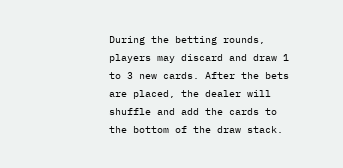During the betting rounds, players may discard and draw 1 to 3 new cards. After the bets are placed, the dealer will shuffle and add the cards to the bottom of the draw stack.